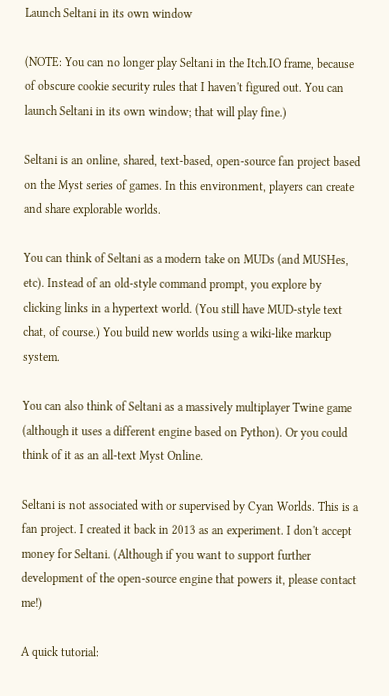Launch Seltani in its own window

(NOTE: You can no longer play Seltani in the Itch.IO frame, because of obscure cookie security rules that I haven't figured out. You can launch Seltani in its own window; that will play fine.)

Seltani is an online, shared, text-based, open-source fan project based on the Myst series of games. In this environment, players can create and share explorable worlds.

You can think of Seltani as a modern take on MUDs (and MUSHes, etc). Instead of an old-style command prompt, you explore by clicking links in a hypertext world. (You still have MUD-style text chat, of course.) You build new worlds using a wiki-like markup system.

You can also think of Seltani as a massively multiplayer Twine game (although it uses a different engine based on Python). Or you could think of it as an all-text Myst Online.

Seltani is not associated with or supervised by Cyan Worlds. This is a fan project. I created it back in 2013 as an experiment. I don't accept money for Seltani. (Although if you want to support further development of the open-source engine that powers it, please contact me!)

A quick tutorial: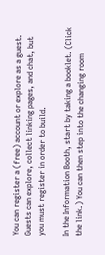You can register a (free) account or explore as a guest. Guests can explore, collect linking pages, and chat, but you must register in order to build.

In the Information Booth, start by taking a booklet. (Click the link.) You can then step into the changing room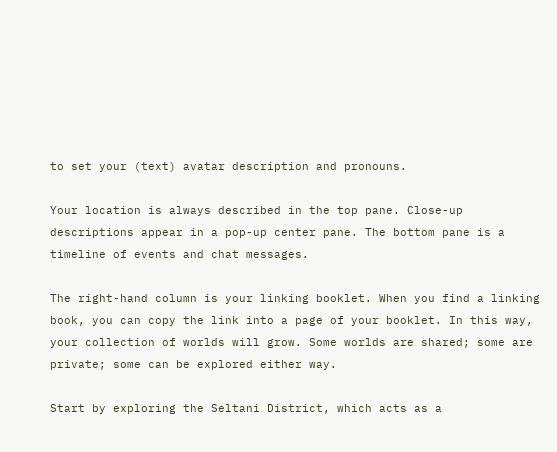to set your (text) avatar description and pronouns.

Your location is always described in the top pane. Close-up descriptions appear in a pop-up center pane. The bottom pane is a timeline of events and chat messages.

The right-hand column is your linking booklet. When you find a linking book, you can copy the link into a page of your booklet. In this way, your collection of worlds will grow. Some worlds are shared; some are private; some can be explored either way.

Start by exploring the Seltani District, which acts as a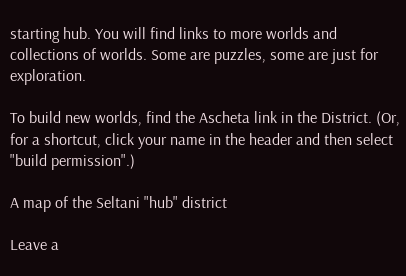starting hub. You will find links to more worlds and collections of worlds. Some are puzzles, some are just for exploration.

To build new worlds, find the Ascheta link in the District. (Or, for a shortcut, click your name in the header and then select "build permission".)

A map of the Seltani "hub" district

Leave a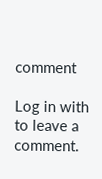comment

Log in with to leave a comment.